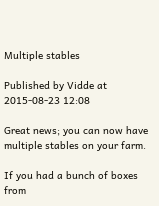Multiple stables

Published by Vidde at 2015-08-23 12:08

Great news; you can now have multiple stables on your farm.

If you had a bunch of boxes from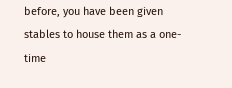before, you have been given stables to house them as a one-time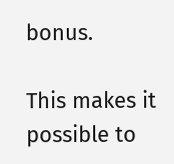bonus.

This makes it possible to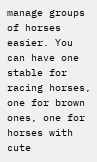manage groups of horses easier. You can have one stable for racing horses, one for brown ones, one for horses with cute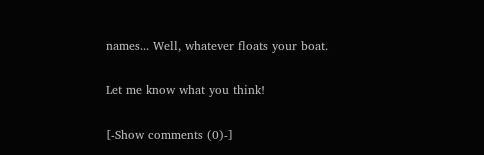names... Well, whatever floats your boat.

Let me know what you think!

[-Show comments (0)-]